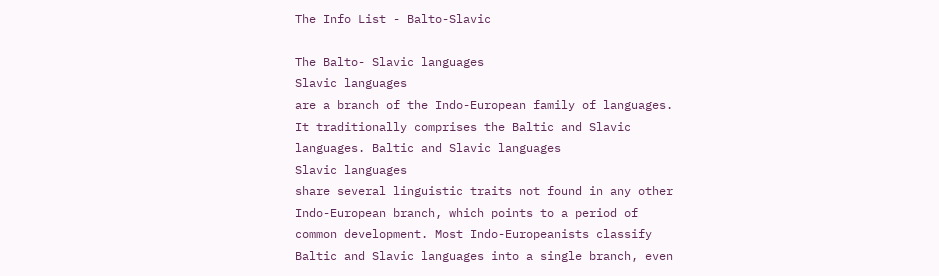The Info List - Balto-Slavic

The Balto- Slavic languages
Slavic languages
are a branch of the Indo-European family of languages. It traditionally comprises the Baltic and Slavic languages. Baltic and Slavic languages
Slavic languages
share several linguistic traits not found in any other Indo-European branch, which points to a period of common development. Most Indo-Europeanists classify Baltic and Slavic languages into a single branch, even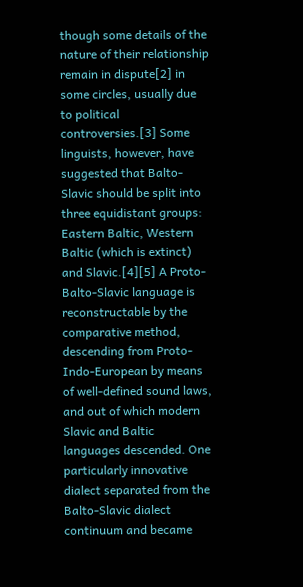though some details of the nature of their relationship remain in dispute[2] in some circles, usually due to political controversies.[3] Some linguists, however, have suggested that Balto-Slavic should be split into three equidistant groups: Eastern Baltic, Western Baltic (which is extinct) and Slavic.[4][5] A Proto-Balto-Slavic language is reconstructable by the comparative method, descending from Proto-Indo-European by means of well-defined sound laws, and out of which modern Slavic and Baltic languages descended. One particularly innovative dialect separated from the Balto-Slavic dialect continuum and became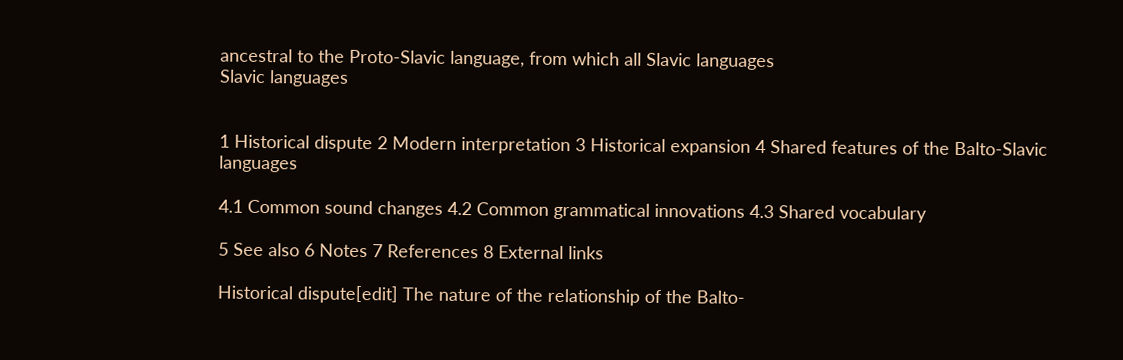ancestral to the Proto-Slavic language, from which all Slavic languages
Slavic languages


1 Historical dispute 2 Modern interpretation 3 Historical expansion 4 Shared features of the Balto-Slavic languages

4.1 Common sound changes 4.2 Common grammatical innovations 4.3 Shared vocabulary

5 See also 6 Notes 7 References 8 External links

Historical dispute[edit] The nature of the relationship of the Balto-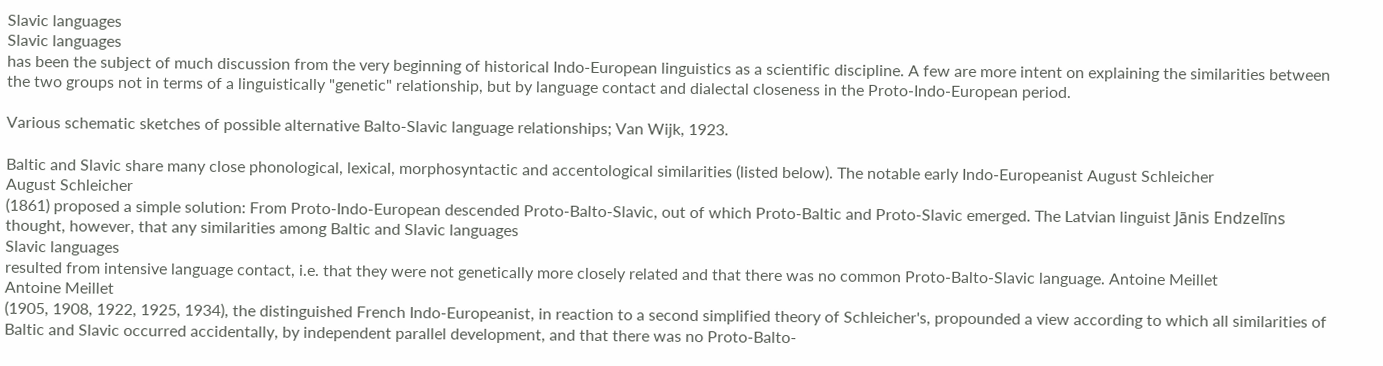Slavic languages
Slavic languages
has been the subject of much discussion from the very beginning of historical Indo-European linguistics as a scientific discipline. A few are more intent on explaining the similarities between the two groups not in terms of a linguistically "genetic" relationship, but by language contact and dialectal closeness in the Proto-Indo-European period.

Various schematic sketches of possible alternative Balto-Slavic language relationships; Van Wijk, 1923.

Baltic and Slavic share many close phonological, lexical, morphosyntactic and accentological similarities (listed below). The notable early Indo-Europeanist August Schleicher
August Schleicher
(1861) proposed a simple solution: From Proto-Indo-European descended Proto-Balto-Slavic, out of which Proto-Baltic and Proto-Slavic emerged. The Latvian linguist Jānis Endzelīns thought, however, that any similarities among Baltic and Slavic languages
Slavic languages
resulted from intensive language contact, i.e. that they were not genetically more closely related and that there was no common Proto-Balto-Slavic language. Antoine Meillet
Antoine Meillet
(1905, 1908, 1922, 1925, 1934), the distinguished French Indo-Europeanist, in reaction to a second simplified theory of Schleicher's, propounded a view according to which all similarities of Baltic and Slavic occurred accidentally, by independent parallel development, and that there was no Proto-Balto-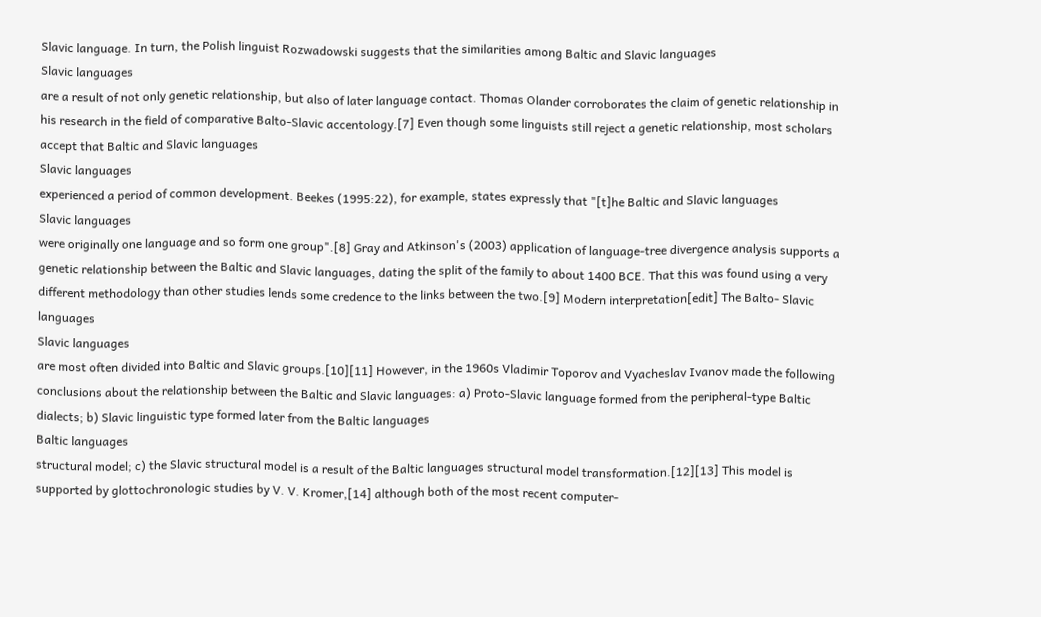Slavic language. In turn, the Polish linguist Rozwadowski suggests that the similarities among Baltic and Slavic languages
Slavic languages
are a result of not only genetic relationship, but also of later language contact. Thomas Olander corroborates the claim of genetic relationship in his research in the field of comparative Balto-Slavic accentology.[7] Even though some linguists still reject a genetic relationship, most scholars accept that Baltic and Slavic languages
Slavic languages
experienced a period of common development. Beekes (1995:22), for example, states expressly that "[t]he Baltic and Slavic languages
Slavic languages
were originally one language and so form one group".[8] Gray and Atkinson's (2003) application of language-tree divergence analysis supports a genetic relationship between the Baltic and Slavic languages, dating the split of the family to about 1400 BCE. That this was found using a very different methodology than other studies lends some credence to the links between the two.[9] Modern interpretation[edit] The Balto- Slavic languages
Slavic languages
are most often divided into Baltic and Slavic groups.[10][11] However, in the 1960s Vladimir Toporov and Vyacheslav Ivanov made the following conclusions about the relationship between the Baltic and Slavic languages: a) Proto-Slavic language formed from the peripheral-type Baltic dialects; b) Slavic linguistic type formed later from the Baltic languages
Baltic languages
structural model; c) the Slavic structural model is a result of the Baltic languages structural model transformation.[12][13] This model is supported by glottochronologic studies by V. V. Kromer,[14] although both of the most recent computer-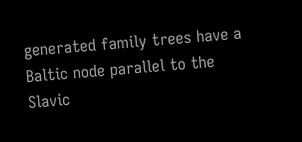generated family trees have a Baltic node parallel to the Slavic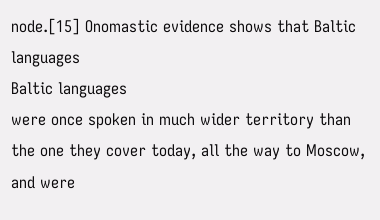node.[15] Onomastic evidence shows that Baltic languages
Baltic languages
were once spoken in much wider territory than the one they cover today, all the way to Moscow, and were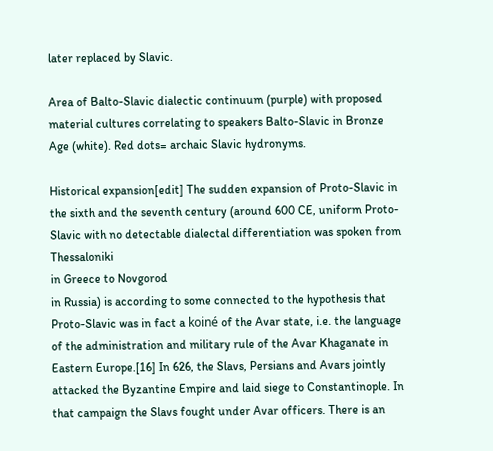later replaced by Slavic.

Area of Balto-Slavic dialectic continuum (purple) with proposed material cultures correlating to speakers Balto-Slavic in Bronze Age (white). Red dots= archaic Slavic hydronyms.

Historical expansion[edit] The sudden expansion of Proto-Slavic in the sixth and the seventh century (around 600 CE, uniform Proto-Slavic with no detectable dialectal differentiation was spoken from Thessaloniki
in Greece to Novgorod
in Russia) is according to some connected to the hypothesis that Proto-Slavic was in fact a koiné of the Avar state, i.e. the language of the administration and military rule of the Avar Khaganate in Eastern Europe.[16] In 626, the Slavs, Persians and Avars jointly attacked the Byzantine Empire and laid siege to Constantinople. In that campaign the Slavs fought under Avar officers. There is an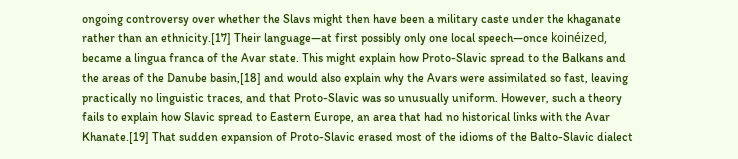ongoing controversy over whether the Slavs might then have been a military caste under the khaganate rather than an ethnicity.[17] Their language—at first possibly only one local speech—once koinéized, became a lingua franca of the Avar state. This might explain how Proto-Slavic spread to the Balkans and the areas of the Danube basin,[18] and would also explain why the Avars were assimilated so fast, leaving practically no linguistic traces, and that Proto-Slavic was so unusually uniform. However, such a theory fails to explain how Slavic spread to Eastern Europe, an area that had no historical links with the Avar Khanate.[19] That sudden expansion of Proto-Slavic erased most of the idioms of the Balto-Slavic dialect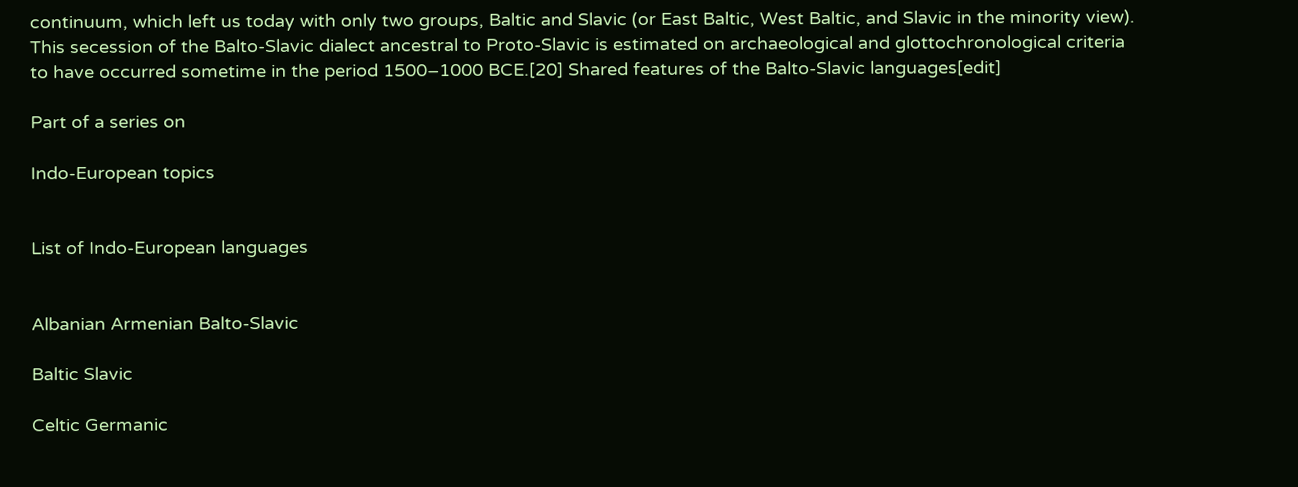continuum, which left us today with only two groups, Baltic and Slavic (or East Baltic, West Baltic, and Slavic in the minority view). This secession of the Balto-Slavic dialect ancestral to Proto-Slavic is estimated on archaeological and glottochronological criteria to have occurred sometime in the period 1500–1000 BCE.[20] Shared features of the Balto-Slavic languages[edit]

Part of a series on

Indo-European topics


List of Indo-European languages


Albanian Armenian Balto-Slavic

Baltic Slavic

Celtic Germanic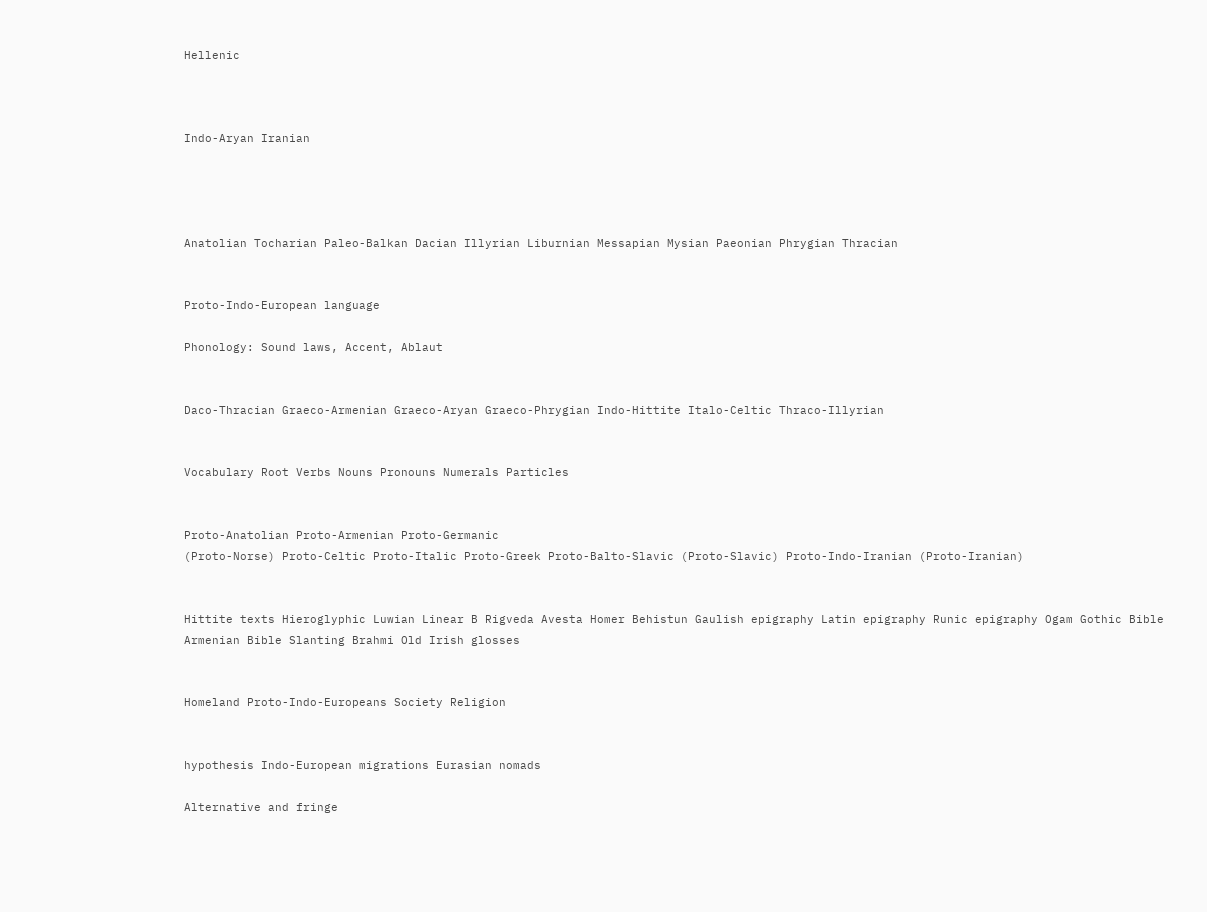Hellenic



Indo-Aryan Iranian




Anatolian Tocharian Paleo-Balkan Dacian Illyrian Liburnian Messapian Mysian Paeonian Phrygian Thracian


Proto-Indo-European language

Phonology: Sound laws, Accent, Ablaut


Daco-Thracian Graeco-Armenian Graeco-Aryan Graeco-Phrygian Indo-Hittite Italo-Celtic Thraco-Illyrian


Vocabulary Root Verbs Nouns Pronouns Numerals Particles


Proto-Anatolian Proto-Armenian Proto-Germanic
(Proto-Norse) Proto-Celtic Proto-Italic Proto-Greek Proto-Balto-Slavic (Proto-Slavic) Proto-Indo-Iranian (Proto-Iranian)


Hittite texts Hieroglyphic Luwian Linear B Rigveda Avesta Homer Behistun Gaulish epigraphy Latin epigraphy Runic epigraphy Ogam Gothic Bible Armenian Bible Slanting Brahmi Old Irish glosses


Homeland Proto-Indo-Europeans Society Religion


hypothesis Indo-European migrations Eurasian nomads

Alternative and fringe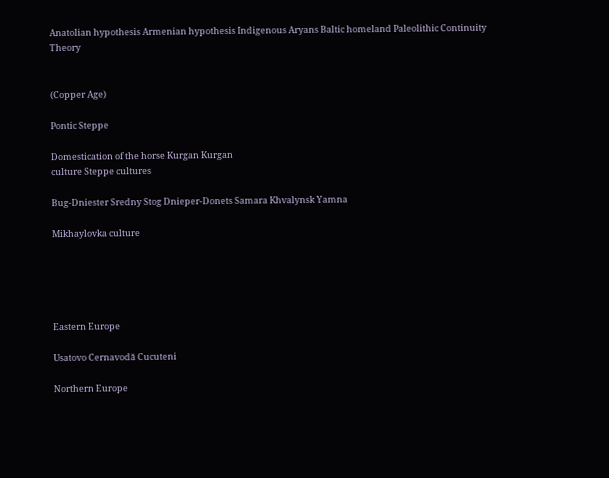Anatolian hypothesis Armenian hypothesis Indigenous Aryans Baltic homeland Paleolithic Continuity Theory


(Copper Age)

Pontic Steppe

Domestication of the horse Kurgan Kurgan
culture Steppe cultures

Bug-Dniester Sredny Stog Dnieper-Donets Samara Khvalynsk Yamna

Mikhaylovka culture





Eastern Europe

Usatovo Cernavodă Cucuteni

Northern Europe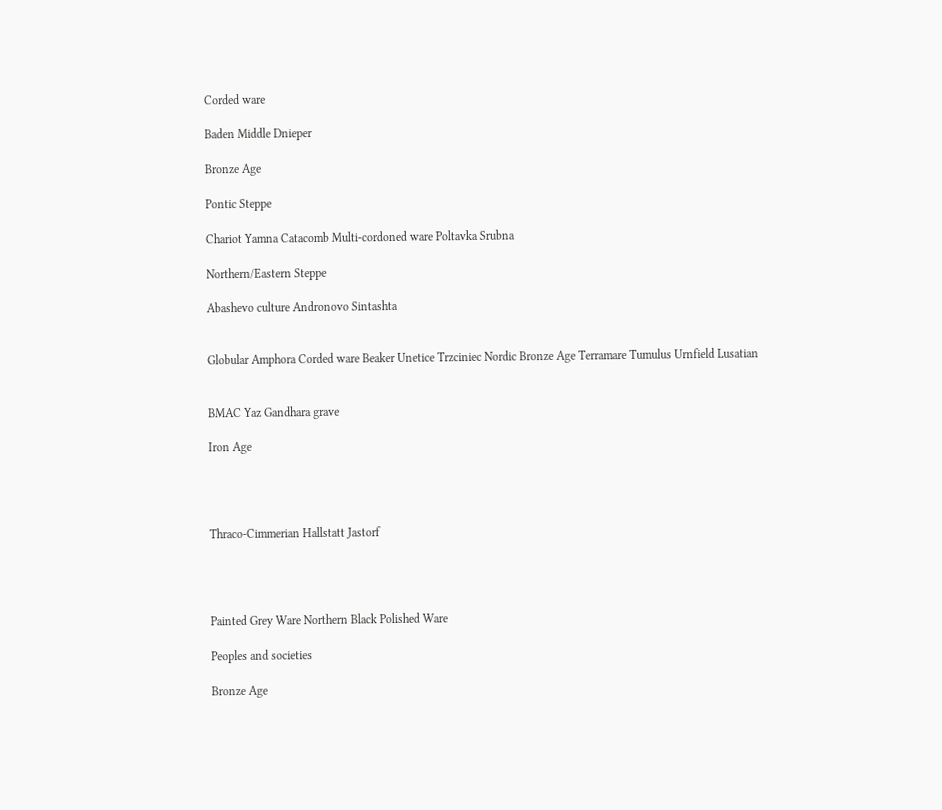Corded ware

Baden Middle Dnieper

Bronze Age

Pontic Steppe

Chariot Yamna Catacomb Multi-cordoned ware Poltavka Srubna

Northern/Eastern Steppe

Abashevo culture Andronovo Sintashta


Globular Amphora Corded ware Beaker Unetice Trzciniec Nordic Bronze Age Terramare Tumulus Urnfield Lusatian


BMAC Yaz Gandhara grave

Iron Age




Thraco-Cimmerian Hallstatt Jastorf




Painted Grey Ware Northern Black Polished Ware

Peoples and societies

Bronze Age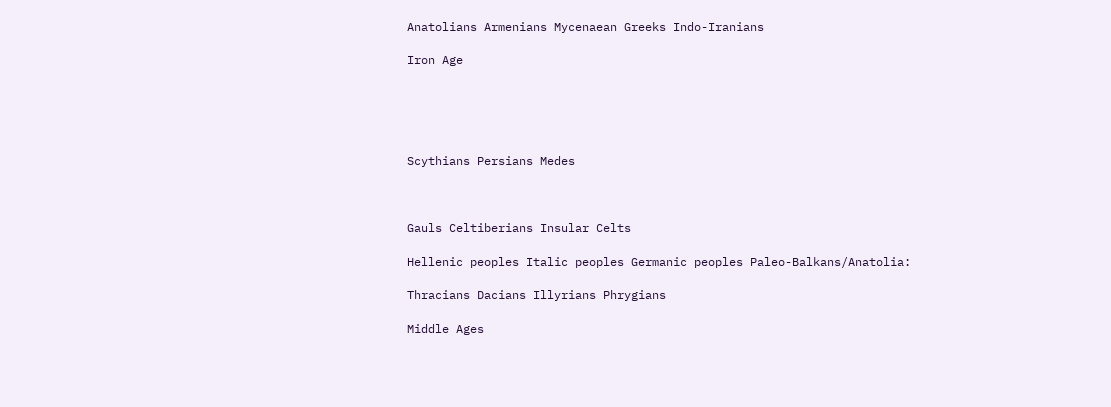Anatolians Armenians Mycenaean Greeks Indo-Iranians

Iron Age





Scythians Persians Medes



Gauls Celtiberians Insular Celts

Hellenic peoples Italic peoples Germanic peoples Paleo-Balkans/Anatolia:

Thracians Dacians Illyrians Phrygians

Middle Ages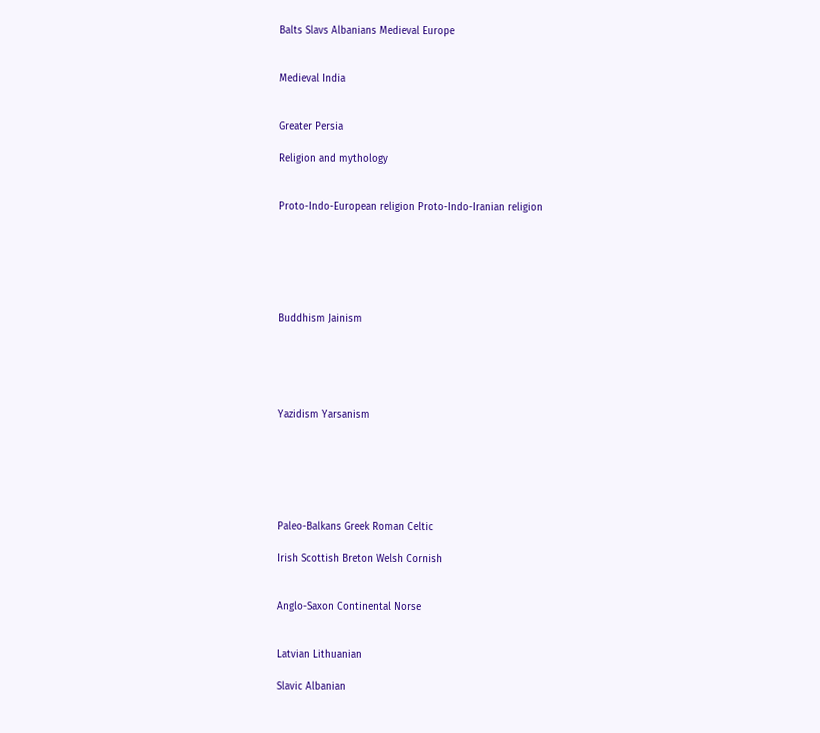Balts Slavs Albanians Medieval Europe


Medieval India


Greater Persia

Religion and mythology


Proto-Indo-European religion Proto-Indo-Iranian religion






Buddhism Jainism





Yazidism Yarsanism






Paleo-Balkans Greek Roman Celtic

Irish Scottish Breton Welsh Cornish


Anglo-Saxon Continental Norse


Latvian Lithuanian

Slavic Albanian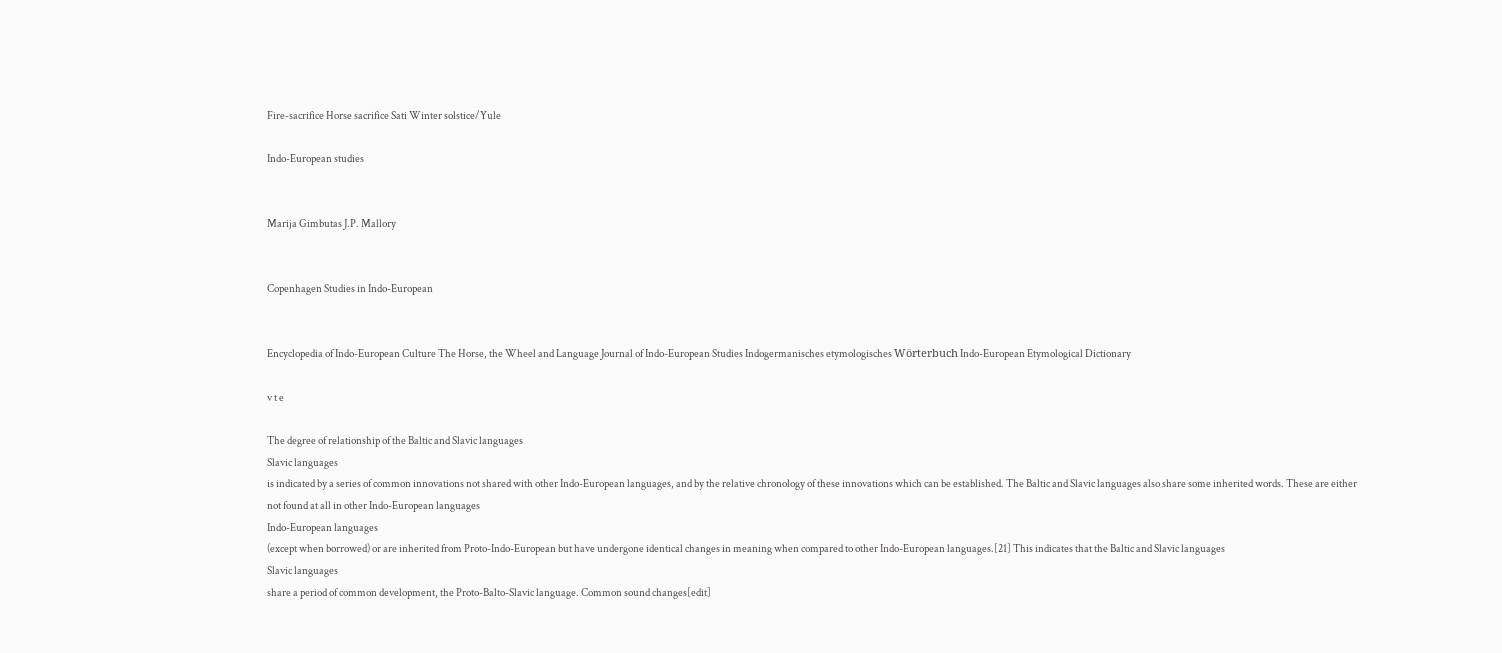Fire-sacrifice Horse sacrifice Sati Winter solstice/Yule

Indo-European studies


Marija Gimbutas J.P. Mallory


Copenhagen Studies in Indo-European


Encyclopedia of Indo-European Culture The Horse, the Wheel and Language Journal of Indo-European Studies Indogermanisches etymologisches Wörterbuch Indo-European Etymological Dictionary

v t e

The degree of relationship of the Baltic and Slavic languages
Slavic languages
is indicated by a series of common innovations not shared with other Indo-European languages, and by the relative chronology of these innovations which can be established. The Baltic and Slavic languages also share some inherited words. These are either not found at all in other Indo-European languages
Indo-European languages
(except when borrowed) or are inherited from Proto-Indo-European but have undergone identical changes in meaning when compared to other Indo-European languages.[21] This indicates that the Baltic and Slavic languages
Slavic languages
share a period of common development, the Proto-Balto-Slavic language. Common sound changes[edit]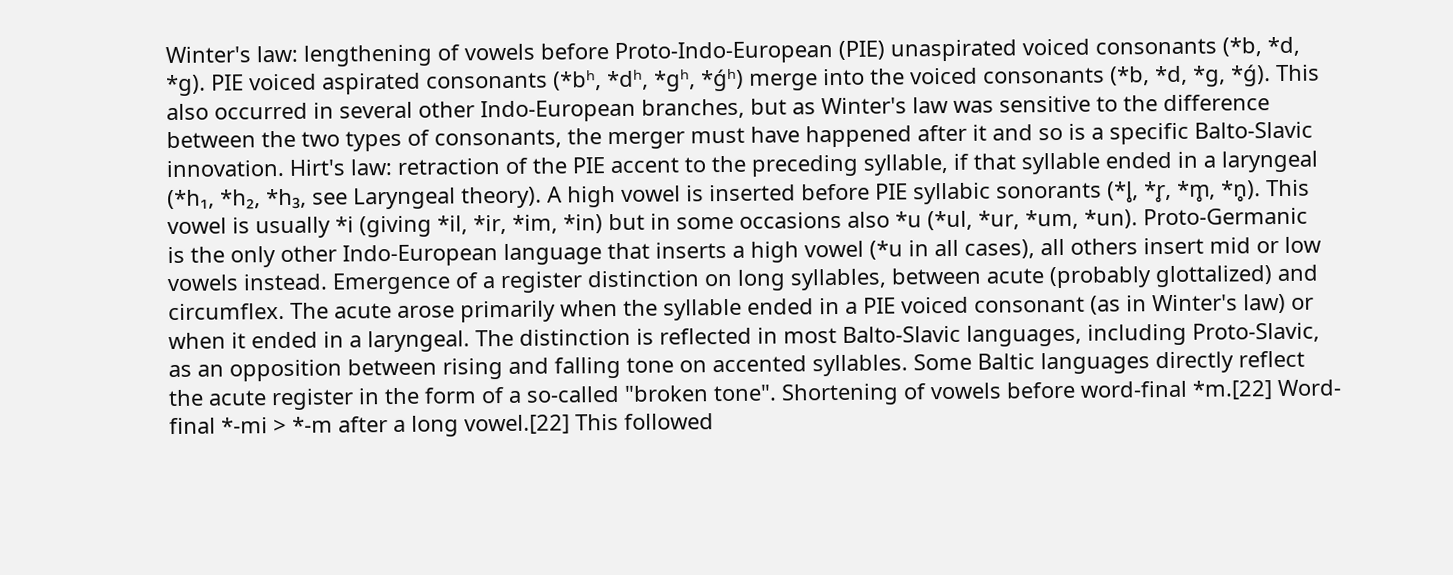Winter's law: lengthening of vowels before Proto-Indo-European (PIE) unaspirated voiced consonants (*b, *d, *g). PIE voiced aspirated consonants (*bʰ, *dʰ, *gʰ, *ǵʰ) merge into the voiced consonants (*b, *d, *g, *ǵ). This also occurred in several other Indo-European branches, but as Winter's law was sensitive to the difference between the two types of consonants, the merger must have happened after it and so is a specific Balto-Slavic innovation. Hirt's law: retraction of the PIE accent to the preceding syllable, if that syllable ended in a laryngeal (*h₁, *h₂, *h₃, see Laryngeal theory). A high vowel is inserted before PIE syllabic sonorants (*l̥, *r̥, *m̥, *n̥). This vowel is usually *i (giving *il, *ir, *im, *in) but in some occasions also *u (*ul, *ur, *um, *un). Proto-Germanic
is the only other Indo-European language that inserts a high vowel (*u in all cases), all others insert mid or low vowels instead. Emergence of a register distinction on long syllables, between acute (probably glottalized) and circumflex. The acute arose primarily when the syllable ended in a PIE voiced consonant (as in Winter's law) or when it ended in a laryngeal. The distinction is reflected in most Balto-Slavic languages, including Proto-Slavic, as an opposition between rising and falling tone on accented syllables. Some Baltic languages directly reflect the acute register in the form of a so-called "broken tone". Shortening of vowels before word-final *m.[22] Word-final *-mi > *-m after a long vowel.[22] This followed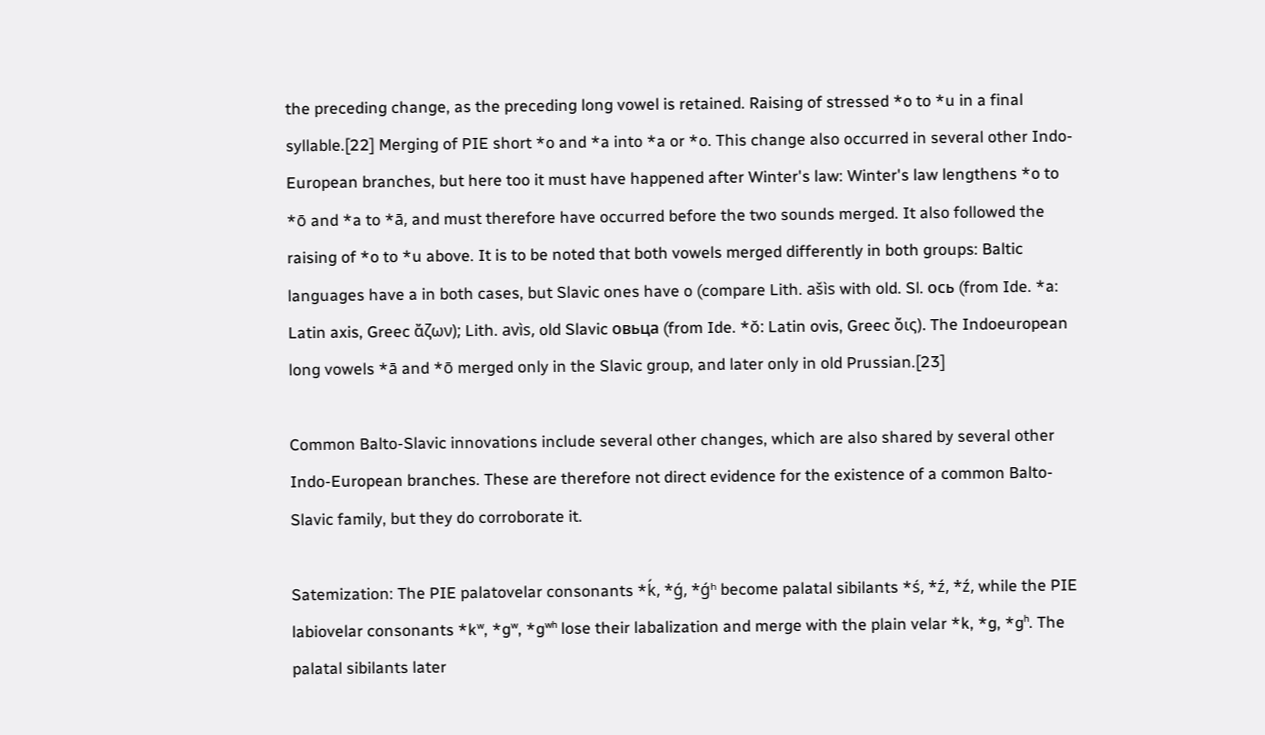the preceding change, as the preceding long vowel is retained. Raising of stressed *o to *u in a final syllable.[22] Merging of PIE short *o and *a into *a or *o. This change also occurred in several other Indo-European branches, but here too it must have happened after Winter's law: Winter's law lengthens *o to *ō and *a to *ā, and must therefore have occurred before the two sounds merged. It also followed the raising of *o to *u above. It is to be noted that both vowels merged differently in both groups: Baltic languages have a in both cases, but Slavic ones have o (compare Lith. ašìs with old. Sl. ось (from Ide. *a: Latin axis, Greec ἄζων); Lith. avìs, old Slavic овьца (from Ide. *ŏ: Latin ovis, Greec ὄις). The Indoeuropean long vowels *ā and *ō merged only in the Slavic group, and later only in old Prussian.[23]

Common Balto-Slavic innovations include several other changes, which are also shared by several other Indo-European branches. These are therefore not direct evidence for the existence of a common Balto-Slavic family, but they do corroborate it.

Satemization: The PIE palatovelar consonants *ḱ, *ǵ, *ǵʰ become palatal sibilants *ś, *ź, *ź, while the PIE labiovelar consonants *kʷ, *gʷ, *gʷʰ lose their labalization and merge with the plain velar *k, *g, *gʰ. The palatal sibilants later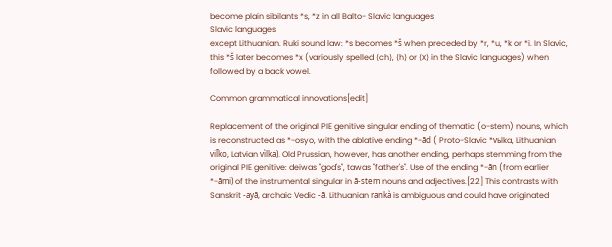become plain sibilants *s, *z in all Balto- Slavic languages
Slavic languages
except Lithuanian. Ruki sound law: *s becomes *š when preceded by *r, *u, *k or *i. In Slavic, this *š later becomes *x (variously spelled ⟨ch⟩, ⟨h⟩ or ⟨х⟩ in the Slavic languages) when followed by a back vowel.

Common grammatical innovations[edit]

Replacement of the original PIE genitive singular ending of thematic (o-stem) nouns, which is reconstructed as *-osyo, with the ablative ending *-ād ( Proto-Slavic *vьlka, Lithuanian vil̃ko, Latvian vìlka). Old Prussian, however, has another ending, perhaps stemming from the original PIE genitive: deiwas "god's", tawas "father's". Use of the ending *-ān (from earlier *-āmi) of the instrumental singular in ā-stem nouns and adjectives.[22] This contrasts with Sanskrit -ayā, archaic Vedic -ā. Lithuanian rankà is ambiguous and could have originated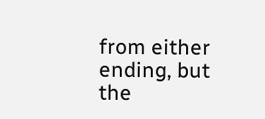from either ending, but the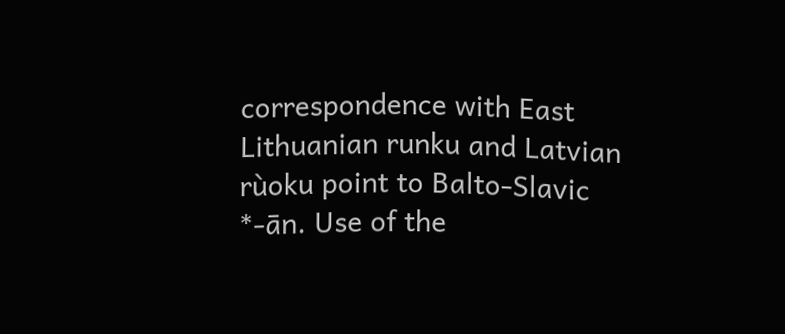correspondence with East Lithuanian runku and Latvian rùoku point to Balto-Slavic *-ān. Use of the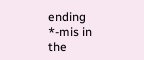ending *-mis in the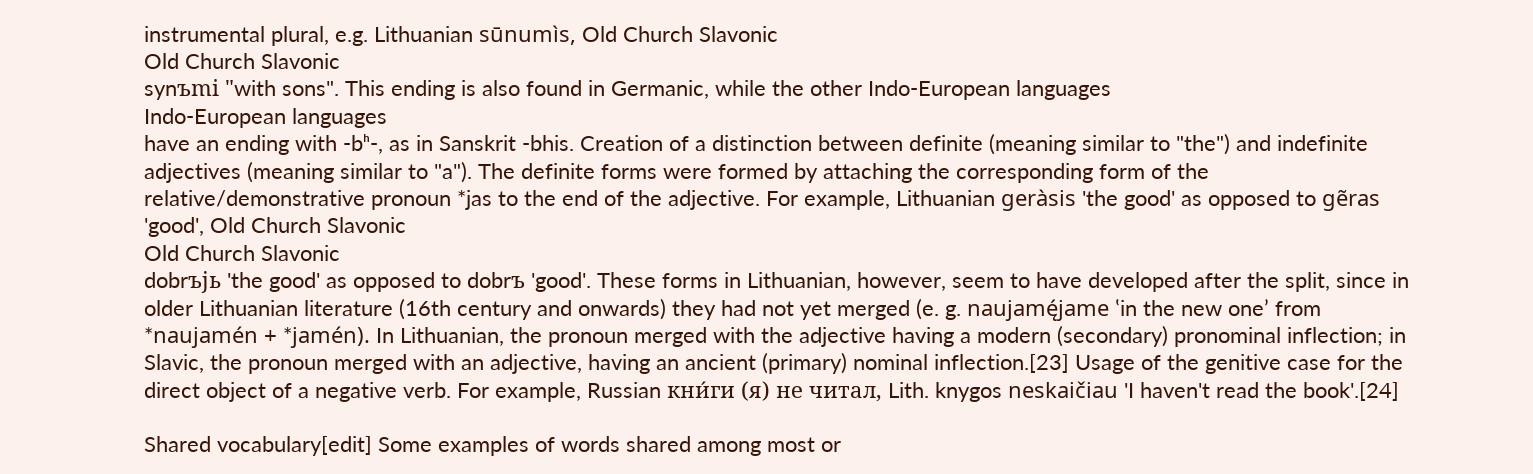instrumental plural, e.g. Lithuanian sūnumìs, Old Church Slavonic
Old Church Slavonic
synъmi "with sons". This ending is also found in Germanic, while the other Indo-European languages
Indo-European languages
have an ending with -bʰ-, as in Sanskrit -bhis. Creation of a distinction between definite (meaning similar to "the") and indefinite adjectives (meaning similar to "a"). The definite forms were formed by attaching the corresponding form of the relative/demonstrative pronoun *jas to the end of the adjective. For example, Lithuanian geràsis 'the good' as opposed to gẽras 'good', Old Church Slavonic
Old Church Slavonic
dobrъjь 'the good' as opposed to dobrъ 'good'. These forms in Lithuanian, however, seem to have developed after the split, since in older Lithuanian literature (16th century and onwards) they had not yet merged (e. g. naujamę́jame ʽin the new one’ from *naujamén + *jamén). In Lithuanian, the pronoun merged with the adjective having a modern (secondary) pronominal inflection; in Slavic, the pronoun merged with an adjective, having an ancient (primary) nominal inflection.[23] Usage of the genitive case for the direct object of a negative verb. For example, Russian кни́ги (я) не читал, Lith. knygos neskaičiau 'I haven't read the book'.[24]

Shared vocabulary[edit] Some examples of words shared among most or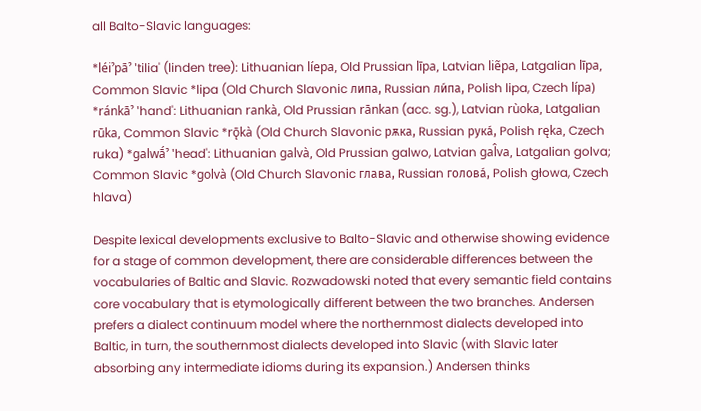all Balto-Slavic languages:

*léiˀpāˀ 'tilia' (linden tree): Lithuanian líepa, Old Prussian līpa, Latvian liẽpa, Latgalian līpa, Common Slavic *lipa (Old Church Slavonic липа, Russian ли́па, Polish lipa, Czech lípa) *ránkāˀ 'hand': Lithuanian rankà, Old Prussian rānkan (acc. sg.), Latvian rùoka, Latgalian rūka, Common Slavic *rǭkà (Old Church Slavonic рѫка, Russian рука́, Polish ręka, Czech ruka) *galwā́ˀ 'head': Lithuanian galvà, Old Prussian galwo, Latvian gal̂va, Latgalian golva; Common Slavic *golvà (Old Church Slavonic глава, Russian голова́, Polish głowa, Czech hlava)

Despite lexical developments exclusive to Balto-Slavic and otherwise showing evidence for a stage of common development, there are considerable differences between the vocabularies of Baltic and Slavic. Rozwadowski noted that every semantic field contains core vocabulary that is etymologically different between the two branches. Andersen prefers a dialect continuum model where the northernmost dialects developed into Baltic, in turn, the southernmost dialects developed into Slavic (with Slavic later absorbing any intermediate idioms during its expansion.) Andersen thinks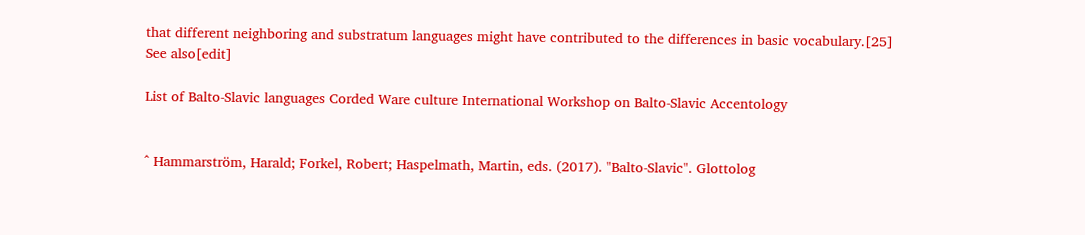that different neighboring and substratum languages might have contributed to the differences in basic vocabulary.[25] See also[edit]

List of Balto-Slavic languages Corded Ware culture International Workshop on Balto-Slavic Accentology


^ Hammarström, Harald; Forkel, Robert; Haspelmath, Martin, eds. (2017). "Balto-Slavic". Glottolog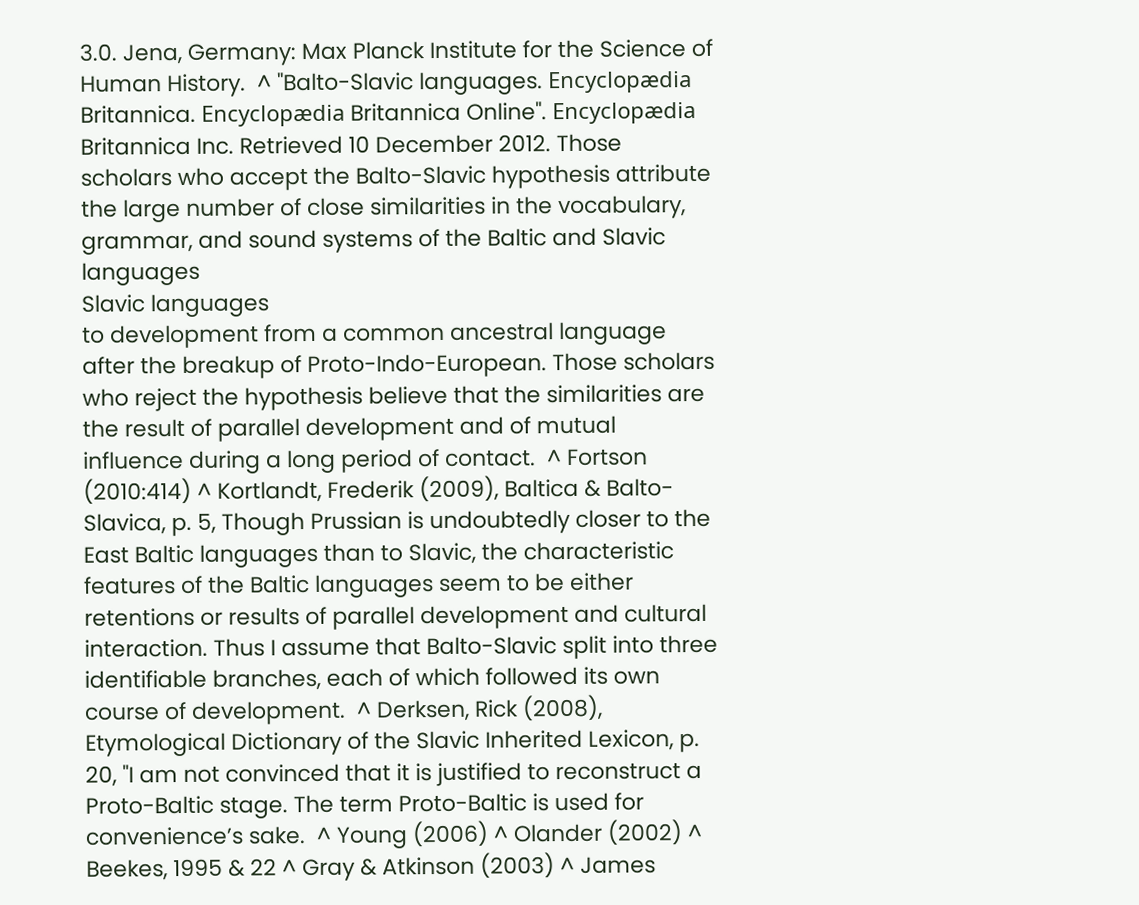3.0. Jena, Germany: Max Planck Institute for the Science of Human History.  ^ "Balto-Slavic languages. Encyclopædia Britannica. Encyclopædia Britannica Online". Encyclopædia Britannica Inc. Retrieved 10 December 2012. Those scholars who accept the Balto-Slavic hypothesis attribute the large number of close similarities in the vocabulary, grammar, and sound systems of the Baltic and Slavic languages
Slavic languages
to development from a common ancestral language after the breakup of Proto-Indo-European. Those scholars who reject the hypothesis believe that the similarities are the result of parallel development and of mutual influence during a long period of contact.  ^ Fortson (2010:414) ^ Kortlandt, Frederik (2009), Baltica & Balto-Slavica, p. 5, Though Prussian is undoubtedly closer to the East Baltic languages than to Slavic, the characteristic features of the Baltic languages seem to be either retentions or results of parallel development and cultural interaction. Thus I assume that Balto-Slavic split into three identifiable branches, each of which followed its own course of development.  ^ Derksen, Rick (2008), Etymological Dictionary of the Slavic Inherited Lexicon, p. 20, "I am not convinced that it is justified to reconstruct a Proto-Baltic stage. The term Proto-Baltic is used for convenience’s sake.  ^ Young (2006) ^ Olander (2002) ^ Beekes, 1995 & 22 ^ Gray & Atkinson (2003) ^ James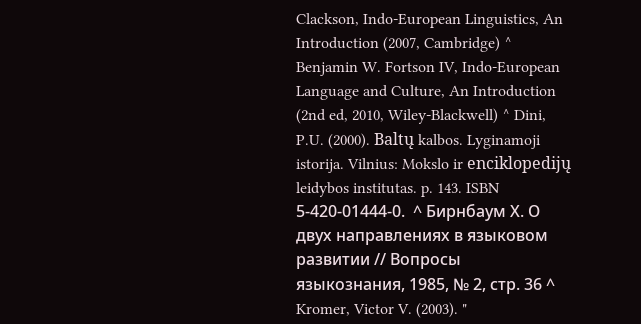Clackson, Indo-European Linguistics, An Introduction (2007, Cambridge) ^ Benjamin W. Fortson IV, Indo-European Language and Culture, An Introduction (2nd ed, 2010, Wiley-Blackwell) ^ Dini, P.U. (2000). Baltų kalbos. Lyginamoji istorija. Vilnius: Mokslo ir enciklopedijų leidybos institutas. p. 143. ISBN 5-420-01444-0.  ^ Бирнбаум Х. О двух направлениях в языковом развитии // Вопросы языкознания, 1985, № 2, стр. 36 ^ Kromer, Victor V. (2003). "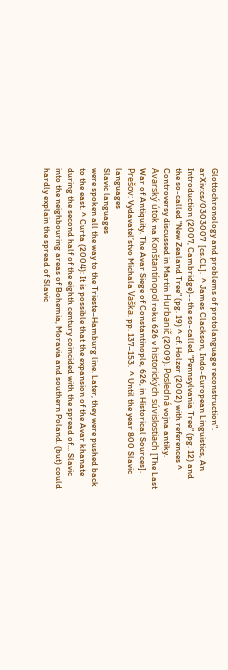Glottochronology and problems of protolanguage reconstruction". arXiv:cs/0303007  [cs.CL].  ^ James Clackson, Indo-European Linguistics, An Introduction (2007, Cambridge)--the so-called "Pennsylvania Tree" (pg. 12) and the so-called "New Zealand Tree" (pg. 19) ^ cf. Holzer (2002) with references ^ Controversy discussed in Martin Hurbanič (2009). Posledná vojna antiky. Avarský útok na Konštantínopol roku 626 v historických súvislostiach [The Last War of Antiquity. The Avar Siege of Constantinople, 626, in Historical Sources]. Prešov: Vydavatel’stvo Michala Vaška. pp. 137–153.  ^ Until the year 800 Slavic languages
Slavic languages
were spoken all the way to the Trieste–Hamburg line. Later, they were pushed back to the east. ^ Curta (2004): It is possible that the expansion of the Avar khanate during the second half of the eighth century coincided with the spread of... Slavic into the neighbouring areas of Bohemia, Moravia and southern Poland. (but) could hardly explain the spread of Slavic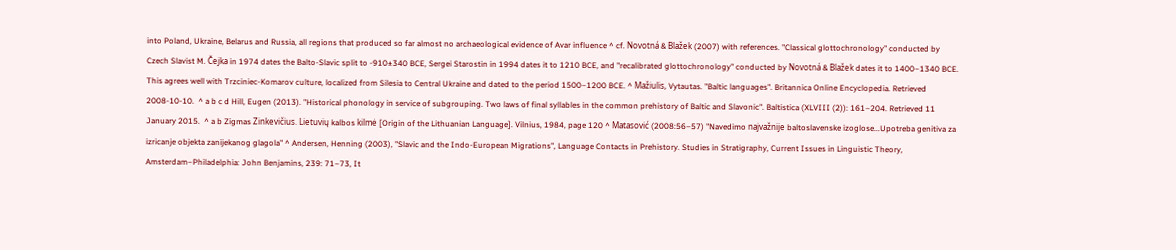into Poland, Ukraine, Belarus and Russia, all regions that produced so far almost no archaeological evidence of Avar influence ^ cf. Novotná & Blažek (2007) with references. "Classical glottochronology" conducted by Czech Slavist M. Čejka in 1974 dates the Balto-Slavic split to -910±340 BCE, Sergei Starostin in 1994 dates it to 1210 BCE, and "recalibrated glottochronology" conducted by Novotná & Blažek dates it to 1400–1340 BCE. This agrees well with Trzciniec-Komarov culture, localized from Silesia to Central Ukraine and dated to the period 1500–1200 BCE. ^ Mažiulis, Vytautas. "Baltic languages". Britannica Online Encyclopedia. Retrieved 2008-10-10.  ^ a b c d Hill, Eugen (2013). "Historical phonology in service of subgrouping. Two laws of final syllables in the common prehistory of Baltic and Slavonic". Baltistica (XLVIII (2)): 161–204. Retrieved 11 January 2015.  ^ a b Zigmas Zinkevičius. Lietuvių kalbos kilmė [Origin of the Lithuanian Language]. Vilnius, 1984, page 120 ^ Matasović (2008:56–57) "Navedimo najvažnije baltoslavenske izoglose...Upotreba genitiva za izricanje objekta zanijekanog glagola" ^ Andersen, Henning (2003), "Slavic and the Indo-European Migrations", Language Contacts in Prehistory. Studies in Stratigraphy, Current Issues in Linguistic Theory, Amsterdam–Philadelphia: John Benjamins, 239: 71–73, It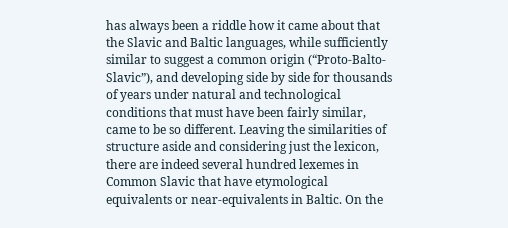has always been a riddle how it came about that the Slavic and Baltic languages, while sufficiently similar to suggest a common origin (“Proto-Balto-Slavic”), and developing side by side for thousands of years under natural and technological conditions that must have been fairly similar, came to be so different. Leaving the similarities of structure aside and considering just the lexicon, there are indeed several hundred lexemes in Common Slavic that have etymological equivalents or near-equivalents in Baltic. On the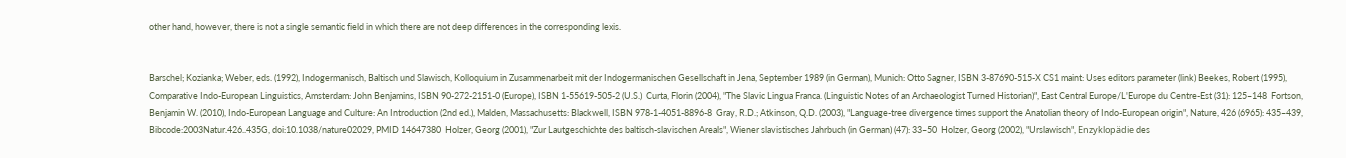other hand, however, there is not a single semantic field in which there are not deep differences in the corresponding lexis.


Barschel; Kozianka; Weber, eds. (1992), Indogermanisch, Baltisch und Slawisch, Kolloquium in Zusammenarbeit mit der Indogermanischen Gesellschaft in Jena, September 1989 (in German), Munich: Otto Sagner, ISBN 3-87690-515-X CS1 maint: Uses editors parameter (link) Beekes, Robert (1995), Comparative Indo-European Linguistics, Amsterdam: John Benjamins, ISBN 90-272-2151-0 (Europe), ISBN 1-55619-505-2 (U.S.)  Curta, Florin (2004), "The Slavic Lingua Franca. (Linguistic Notes of an Archaeologist Turned Historian)", East Central Europe/L'Europe du Centre-Est (31): 125–148  Fortson, Benjamin W. (2010), Indo-European Language and Culture: An Introduction (2nd ed.), Malden, Massachusetts: Blackwell, ISBN 978-1-4051-8896-8  Gray, R.D.; Atkinson, Q.D. (2003), "Language-tree divergence times support the Anatolian theory of Indo-European origin", Nature, 426 (6965): 435–439, Bibcode:2003Natur.426..435G, doi:10.1038/nature02029, PMID 14647380  Holzer, Georg (2001), "Zur Lautgeschichte des baltisch-slavischen Areals", Wiener slavistisches Jahrbuch (in German) (47): 33–50  Holzer, Georg (2002), "Urslawisch", Enzyklopädie des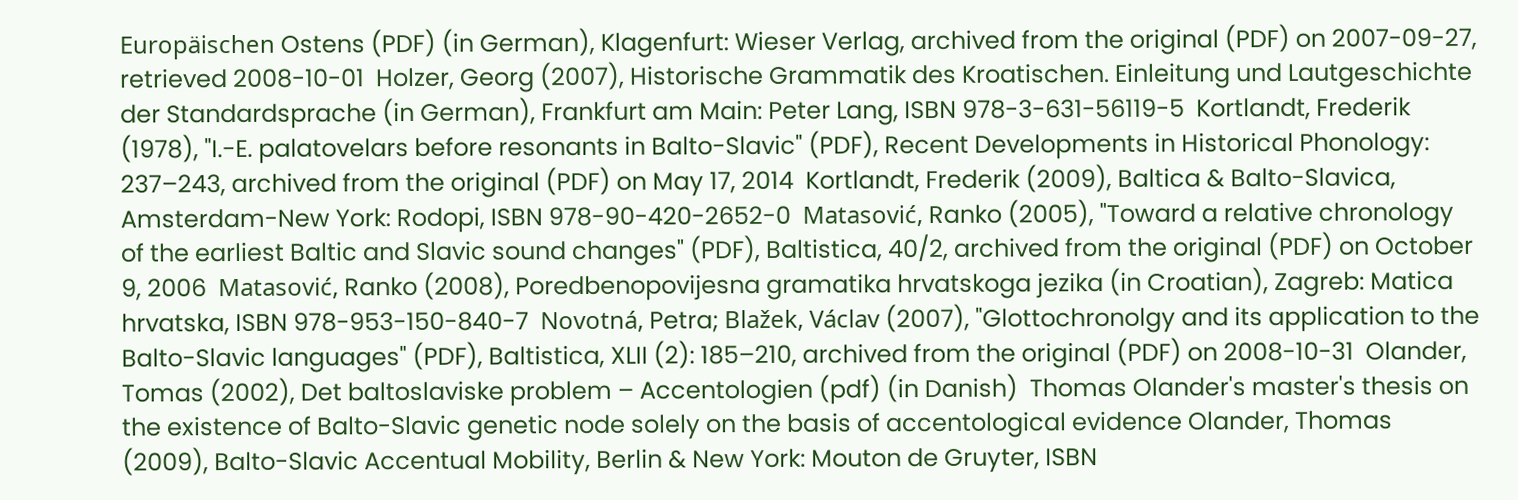Europäischen Ostens (PDF) (in German), Klagenfurt: Wieser Verlag, archived from the original (PDF) on 2007-09-27, retrieved 2008-10-01  Holzer, Georg (2007), Historische Grammatik des Kroatischen. Einleitung und Lautgeschichte der Standardsprache (in German), Frankfurt am Main: Peter Lang, ISBN 978-3-631-56119-5  Kortlandt, Frederik (1978), "I.-E. palatovelars before resonants in Balto-Slavic" (PDF), Recent Developments in Historical Phonology: 237–243, archived from the original (PDF) on May 17, 2014  Kortlandt, Frederik (2009), Baltica & Balto-Slavica, Amsterdam-New York: Rodopi, ISBN 978-90-420-2652-0  Matasović, Ranko (2005), "Toward a relative chronology of the earliest Baltic and Slavic sound changes" (PDF), Baltistica, 40/2, archived from the original (PDF) on October 9, 2006  Matasović, Ranko (2008), Poredbenopovijesna gramatika hrvatskoga jezika (in Croatian), Zagreb: Matica hrvatska, ISBN 978-953-150-840-7  Novotná, Petra; Blažek, Václav (2007), "Glottochronolgy and its application to the Balto-Slavic languages" (PDF), Baltistica, XLII (2): 185–210, archived from the original (PDF) on 2008-10-31  Olander, Tomas (2002), Det baltoslaviske problem – Accentologien (pdf) (in Danish)  Thomas Olander's master's thesis on the existence of Balto-Slavic genetic node solely on the basis of accentological evidence Olander, Thomas (2009), Balto-Slavic Accentual Mobility, Berlin & New York: Mouton de Gruyter, ISBN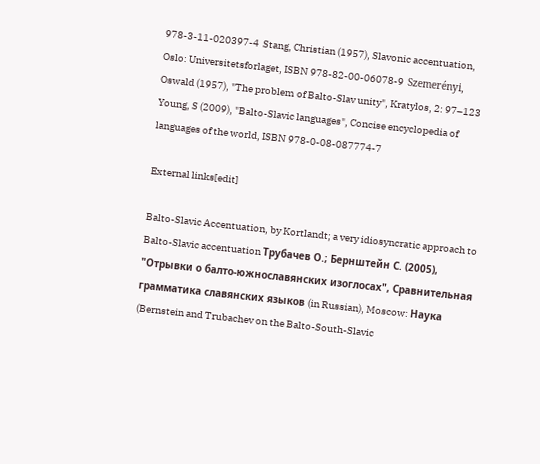978-3-11-020397-4  Stang, Christian (1957), Slavonic accentuation, Oslo: Universitetsforlaget, ISBN 978-82-00-06078-9  Szemerényi, Oswald (1957), "The problem of Balto-Slav unity", Kratylos, 2: 97–123  Young, S (2009), "Balto-Slavic languages", Concise encyclopedia of languages of the world, ISBN 978-0-08-087774-7

External links[edit]

Balto-Slavic Accentuation, by Kortlandt; a very idiosyncratic approach to Balto-Slavic accentuation Трубачев О.; Бернштейн С. (2005), "Отрывки о балто-южнославянских изоглосах", Сравнительная грамматика славянских языков (in Russian), Moscow: Наука  (Bernstein and Trubachev on the Balto-South-Slavic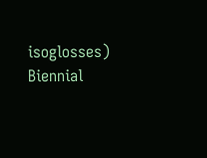isoglosses) Biennial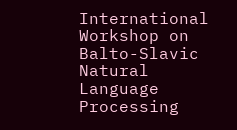International Workshop on Balto-Slavic Natural Language Processing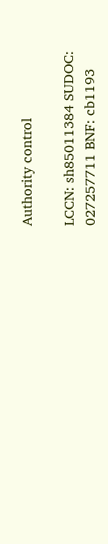Authority control

LCCN: sh85011384 SUDOC: 027257711 BNF: cb1193